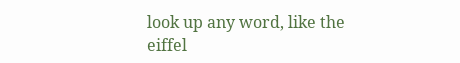look up any word, like the eiffel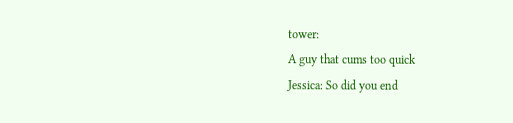tower:
A guy that cums too quick
Jessica: So did you end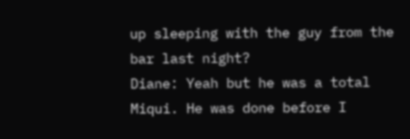up sleeping with the guy from the bar last night?
Diane: Yeah but he was a total Miqui. He was done before I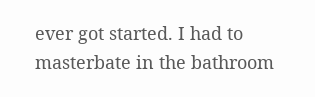ever got started. I had to masterbate in the bathroom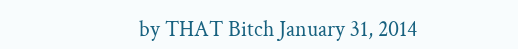by THAT Bitch January 31, 2014